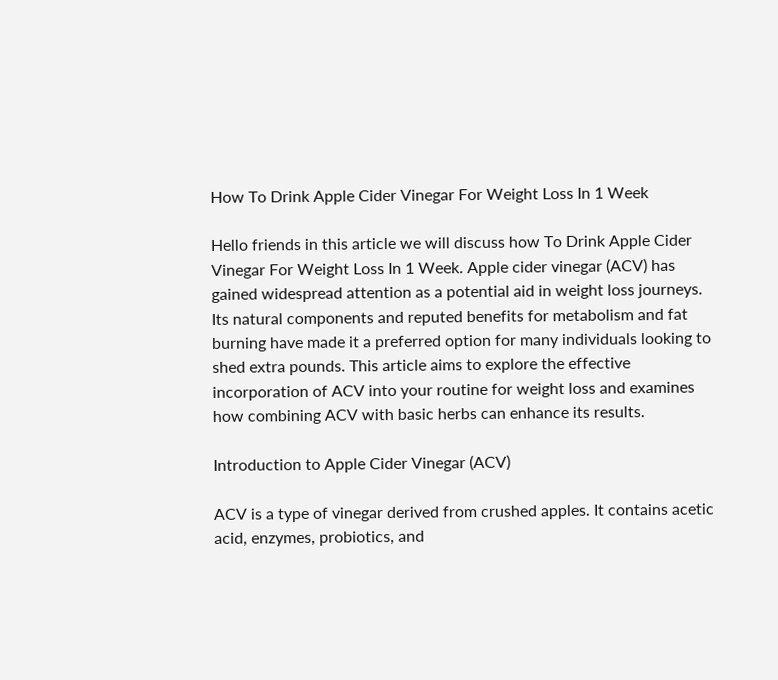How To Drink Apple Cider Vinegar For Weight Loss In 1 Week

Hello friends in this article we will discuss how To Drink Apple Cider Vinegar For Weight Loss In 1 Week. Apple cider vinegar (ACV) has gained widespread attention as a potential aid in weight loss journeys. Its natural components and reputed benefits for metabolism and fat burning have made it a preferred option for many individuals looking to shed extra pounds. This article aims to explore the effective incorporation of ACV into your routine for weight loss and examines how combining ACV with basic herbs can enhance its results.

Introduction to Apple Cider Vinegar (ACV)

ACV is a type of vinegar derived from crushed apples. It contains acetic acid, enzymes, probiotics, and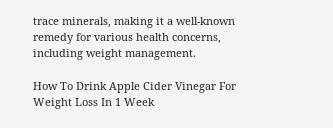trace minerals, making it a well-known remedy for various health concerns, including weight management.

How To Drink Apple Cider Vinegar For Weight Loss In 1 Week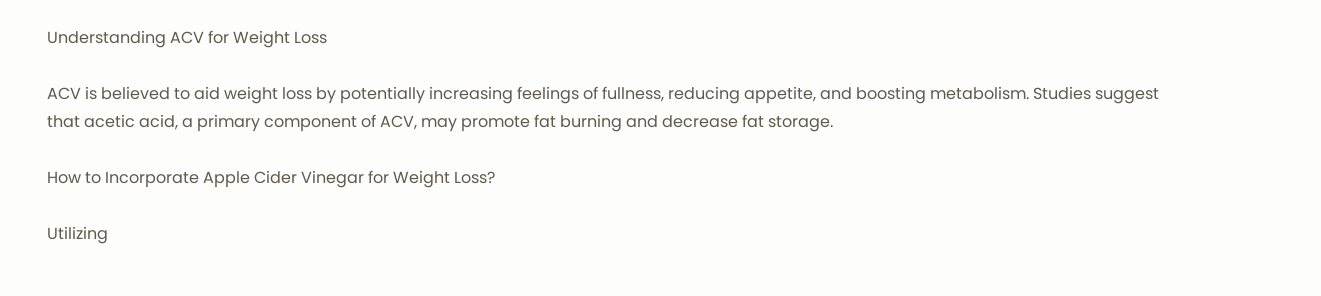Understanding ACV for Weight Loss

ACV is believed to aid weight loss by potentially increasing feelings of fullness, reducing appetite, and boosting metabolism. Studies suggest that acetic acid, a primary component of ACV, may promote fat burning and decrease fat storage.

How to Incorporate Apple Cider Vinegar for Weight Loss?

Utilizing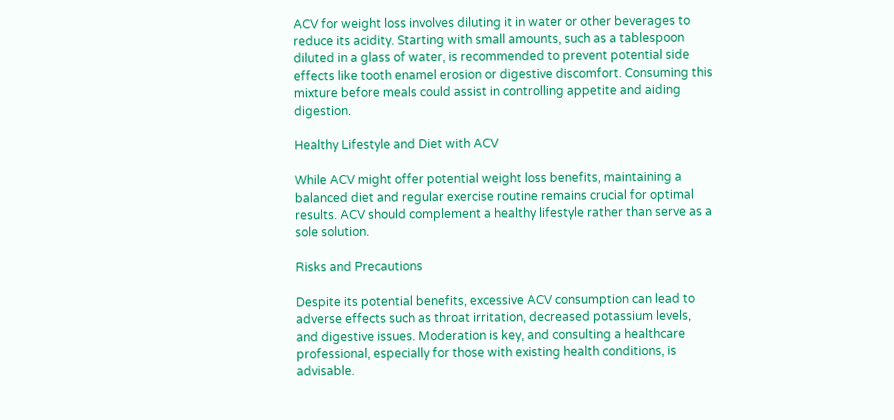ACV for weight loss involves diluting it in water or other beverages to reduce its acidity. Starting with small amounts, such as a tablespoon diluted in a glass of water, is recommended to prevent potential side effects like tooth enamel erosion or digestive discomfort. Consuming this mixture before meals could assist in controlling appetite and aiding digestion.

Healthy Lifestyle and Diet with ACV

While ACV might offer potential weight loss benefits, maintaining a balanced diet and regular exercise routine remains crucial for optimal results. ACV should complement a healthy lifestyle rather than serve as a sole solution.

Risks and Precautions

Despite its potential benefits, excessive ACV consumption can lead to adverse effects such as throat irritation, decreased potassium levels, and digestive issues. Moderation is key, and consulting a healthcare professional, especially for those with existing health conditions, is advisable.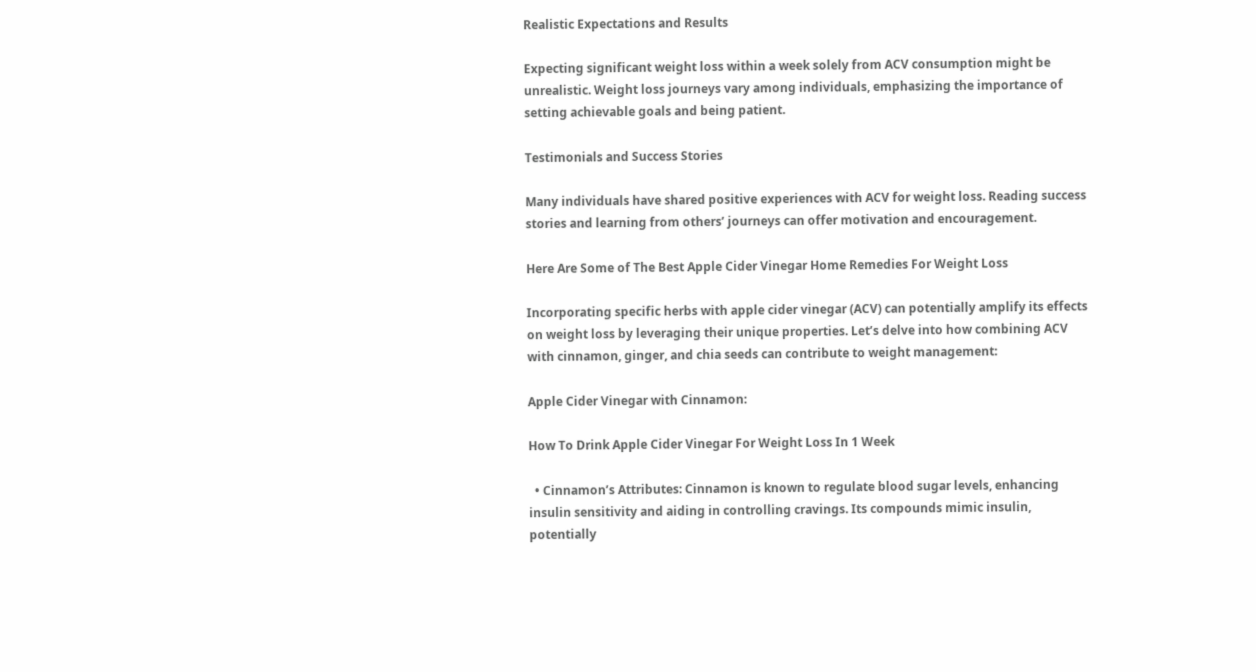Realistic Expectations and Results

Expecting significant weight loss within a week solely from ACV consumption might be unrealistic. Weight loss journeys vary among individuals, emphasizing the importance of setting achievable goals and being patient.

Testimonials and Success Stories

Many individuals have shared positive experiences with ACV for weight loss. Reading success stories and learning from others’ journeys can offer motivation and encouragement.

Here Are Some of The Best Apple Cider Vinegar Home Remedies For Weight Loss

Incorporating specific herbs with apple cider vinegar (ACV) can potentially amplify its effects on weight loss by leveraging their unique properties. Let’s delve into how combining ACV with cinnamon, ginger, and chia seeds can contribute to weight management:

Apple Cider Vinegar with Cinnamon:

How To Drink Apple Cider Vinegar For Weight Loss In 1 Week

  • Cinnamon’s Attributes: Cinnamon is known to regulate blood sugar levels, enhancing insulin sensitivity and aiding in controlling cravings. Its compounds mimic insulin, potentially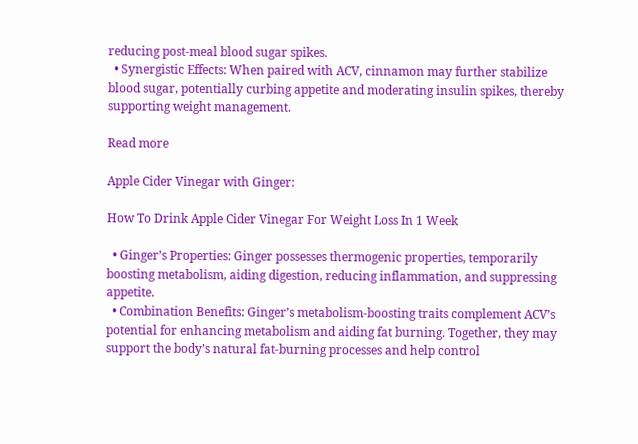reducing post-meal blood sugar spikes.
  • Synergistic Effects: When paired with ACV, cinnamon may further stabilize blood sugar, potentially curbing appetite and moderating insulin spikes, thereby supporting weight management.

Read more

Apple Cider Vinegar with Ginger:

How To Drink Apple Cider Vinegar For Weight Loss In 1 Week

  • Ginger’s Properties: Ginger possesses thermogenic properties, temporarily boosting metabolism, aiding digestion, reducing inflammation, and suppressing appetite.
  • Combination Benefits: Ginger’s metabolism-boosting traits complement ACV’s potential for enhancing metabolism and aiding fat burning. Together, they may support the body’s natural fat-burning processes and help control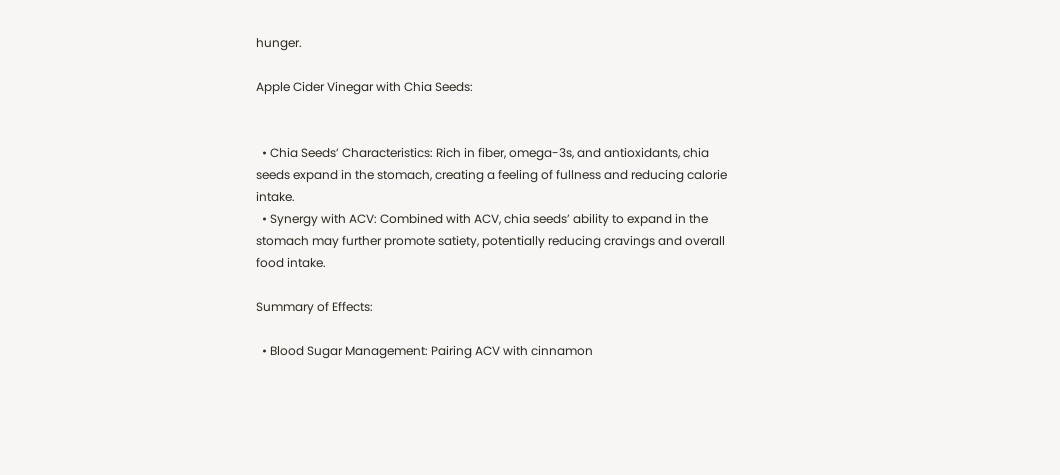hunger.

Apple Cider Vinegar with Chia Seeds:


  • Chia Seeds’ Characteristics: Rich in fiber, omega-3s, and antioxidants, chia seeds expand in the stomach, creating a feeling of fullness and reducing calorie intake.
  • Synergy with ACV: Combined with ACV, chia seeds’ ability to expand in the stomach may further promote satiety, potentially reducing cravings and overall food intake.

Summary of Effects:

  • Blood Sugar Management: Pairing ACV with cinnamon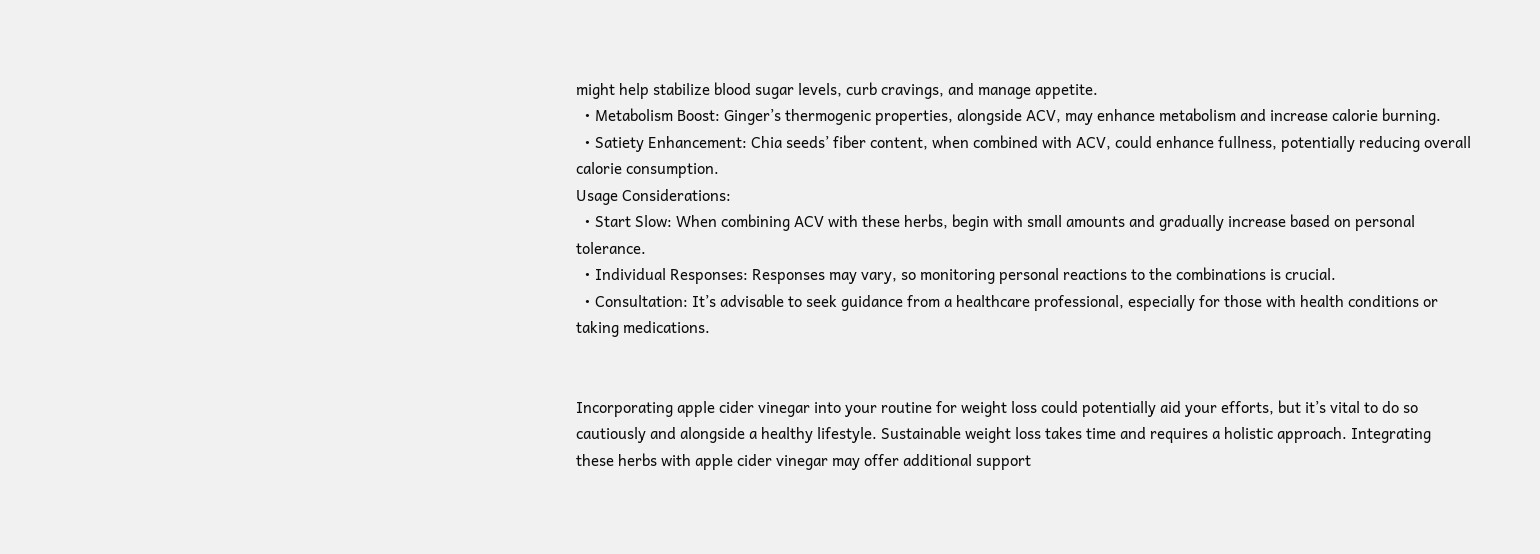might help stabilize blood sugar levels, curb cravings, and manage appetite.
  • Metabolism Boost: Ginger’s thermogenic properties, alongside ACV, may enhance metabolism and increase calorie burning.
  • Satiety Enhancement: Chia seeds’ fiber content, when combined with ACV, could enhance fullness, potentially reducing overall calorie consumption.
Usage Considerations:
  • Start Slow: When combining ACV with these herbs, begin with small amounts and gradually increase based on personal tolerance.
  • Individual Responses: Responses may vary, so monitoring personal reactions to the combinations is crucial.
  • Consultation: It’s advisable to seek guidance from a healthcare professional, especially for those with health conditions or taking medications.


Incorporating apple cider vinegar into your routine for weight loss could potentially aid your efforts, but it’s vital to do so cautiously and alongside a healthy lifestyle. Sustainable weight loss takes time and requires a holistic approach. Integrating these herbs with apple cider vinegar may offer additional support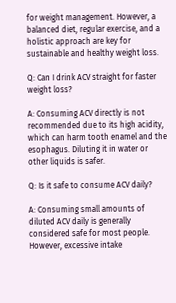for weight management. However, a balanced diet, regular exercise, and a holistic approach are key for sustainable and healthy weight loss.

Q: Can I drink ACV straight for faster weight loss?

A: Consuming ACV directly is not recommended due to its high acidity, which can harm tooth enamel and the esophagus. Diluting it in water or other liquids is safer.

Q: Is it safe to consume ACV daily?

A: Consuming small amounts of diluted ACV daily is generally considered safe for most people. However, excessive intake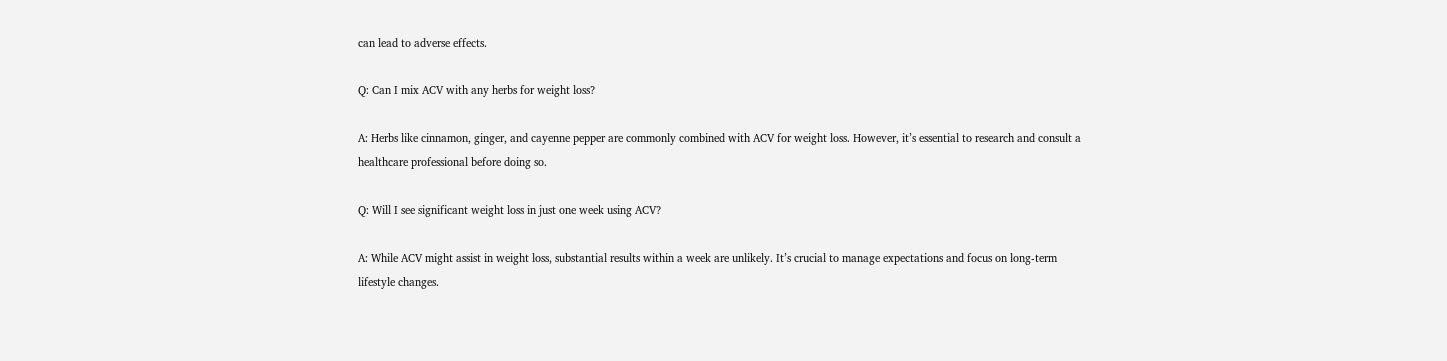can lead to adverse effects.

Q: Can I mix ACV with any herbs for weight loss?

A: Herbs like cinnamon, ginger, and cayenne pepper are commonly combined with ACV for weight loss. However, it’s essential to research and consult a healthcare professional before doing so.

Q: Will I see significant weight loss in just one week using ACV?

A: While ACV might assist in weight loss, substantial results within a week are unlikely. It’s crucial to manage expectations and focus on long-term lifestyle changes.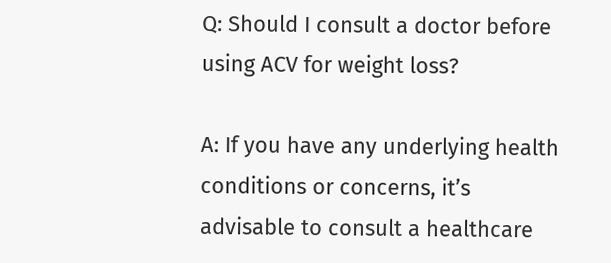Q: Should I consult a doctor before using ACV for weight loss?

A: If you have any underlying health conditions or concerns, it’s advisable to consult a healthcare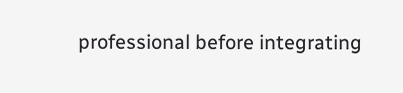professional before integrating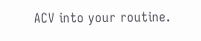ACV into your routine.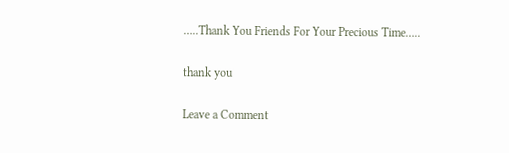…..Thank You Friends For Your Precious Time…..

thank you

Leave a Comment